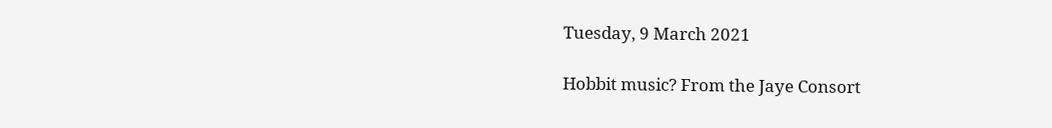Tuesday, 9 March 2021

Hobbit music? From the Jaye Consort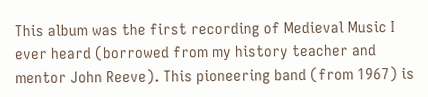This album was the first recording of Medieval Music I ever heard (borrowed from my history teacher and mentor John Reeve). This pioneering band (from 1967) is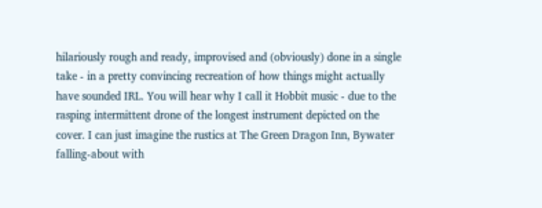hilariously rough and ready, improvised and (obviously) done in a single take - in a pretty convincing recreation of how things might actually have sounded IRL. You will hear why I call it Hobbit music - due to the rasping intermittent drone of the longest instrument depicted on the cover. I can just imagine the rustics at The Green Dragon Inn, Bywater falling-about with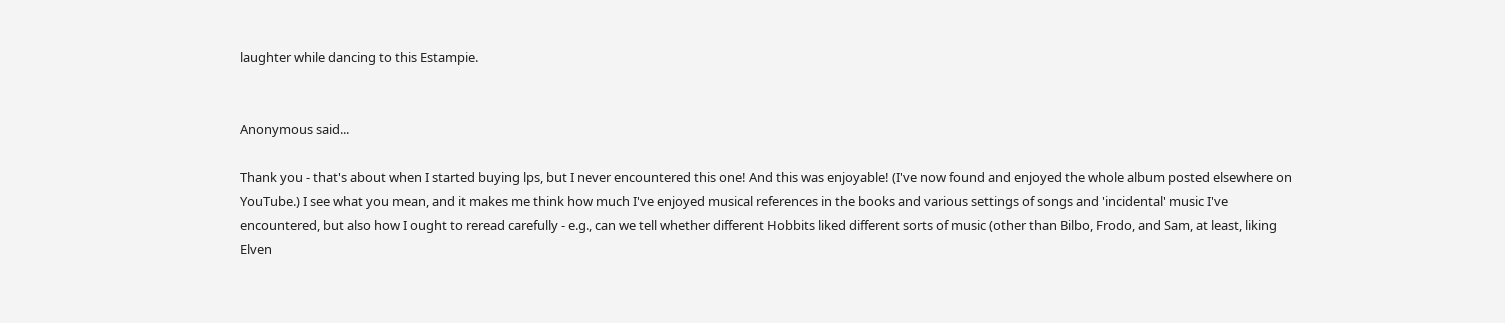laughter while dancing to this Estampie.


Anonymous said...

Thank you - that's about when I started buying lps, but I never encountered this one! And this was enjoyable! (I've now found and enjoyed the whole album posted elsewhere on YouTube.) I see what you mean, and it makes me think how much I've enjoyed musical references in the books and various settings of songs and 'incidental' music I've encountered, but also how I ought to reread carefully - e.g., can we tell whether different Hobbits liked different sorts of music (other than Bilbo, Frodo, and Sam, at least, liking Elven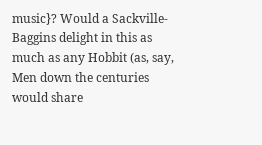music}? Would a Sackville-Baggins delight in this as much as any Hobbit (as, say, Men down the centuries would share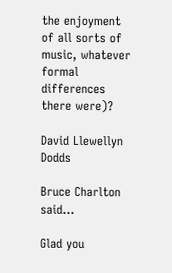the enjoyment of all sorts of music, whatever formal differences there were)?

David Llewellyn Dodds

Bruce Charlton said...

Glad you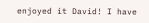enjoyed it David! I have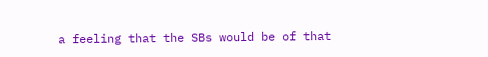a feeling that the SBs would be of that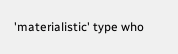'materialistic' type who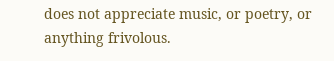does not appreciate music, or poetry, or anything frivolous.